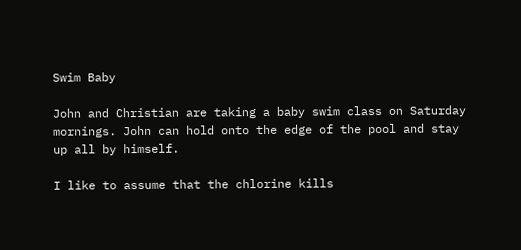Swim Baby

John and Christian are taking a baby swim class on Saturday mornings. John can hold onto the edge of the pool and stay up all by himself.

I like to assume that the chlorine kills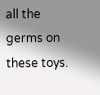all the germs on these toys.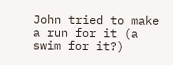John tried to make a run for it (a swim for it?)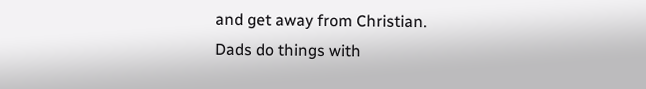and get away from Christian.
Dads do things with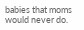babies that moms would never do.